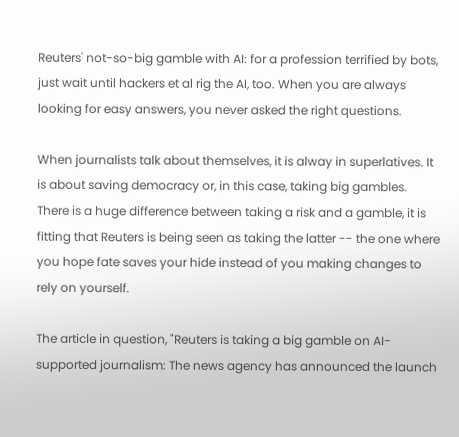Reuters' not-so-big gamble with AI: for a profession terrified by bots, just wait until hackers et al rig the AI, too. When you are always looking for easy answers, you never asked the right questions.

When journalists talk about themselves, it is alway in superlatives. It is about saving democracy or, in this case, taking big gambles. There is a huge difference between taking a risk and a gamble, it is fitting that Reuters is being seen as taking the latter -- the one where you hope fate saves your hide instead of you making changes to rely on yourself.

The article in question, "Reuters is taking a big gamble on AI-supported journalism: The news agency has announced the launch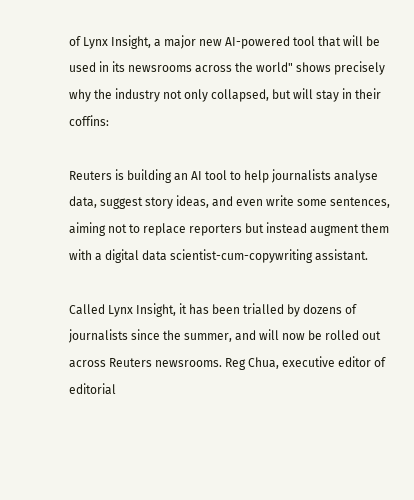of Lynx Insight, a major new AI-powered tool that will be used in its newsrooms across the world" shows precisely why the industry not only collapsed, but will stay in their coffins:

Reuters is building an AI tool to help journalists analyse data, suggest story ideas, and even write some sentences, aiming not to replace reporters but instead augment them with a digital data scientist-cum-copywriting assistant.

Called Lynx Insight, it has been trialled by dozens of journalists since the summer, and will now be rolled out across Reuters newsrooms. Reg Chua, executive editor of editorial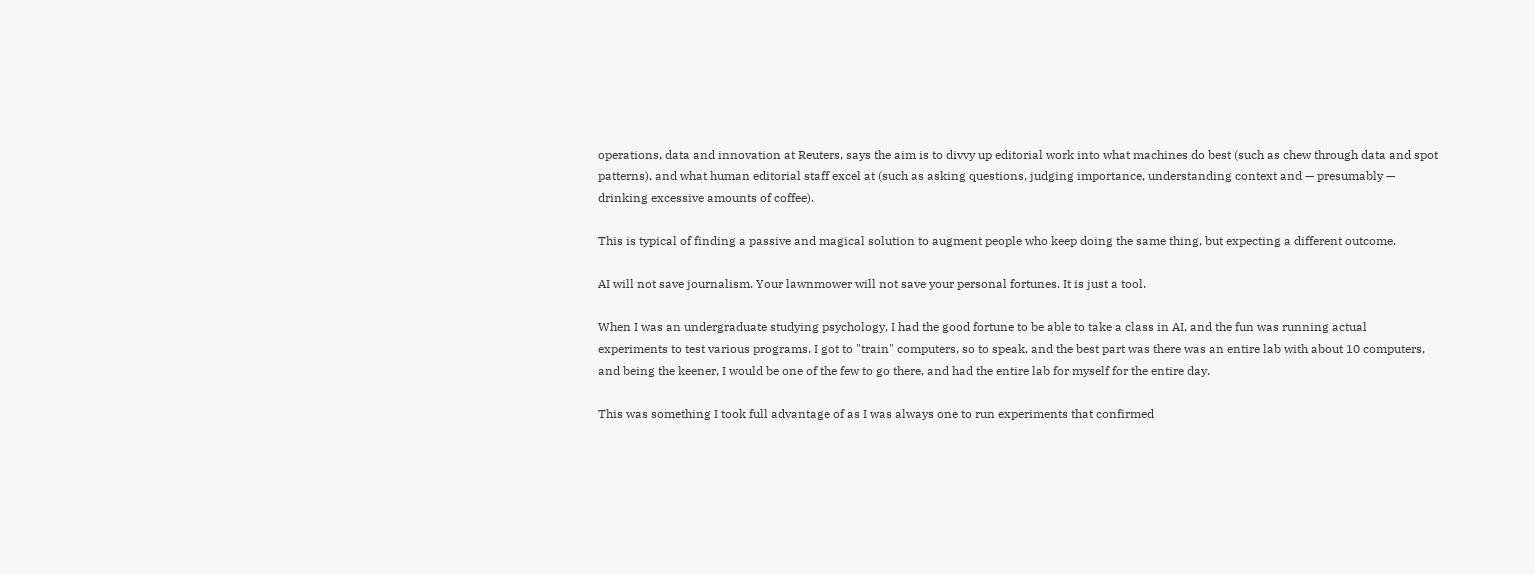operations, data and innovation at Reuters, says the aim is to divvy up editorial work into what machines do best (such as chew through data and spot patterns), and what human editorial staff excel at (such as asking questions, judging importance, understanding context and — presumably — drinking excessive amounts of coffee).

This is typical of finding a passive and magical solution to augment people who keep doing the same thing, but expecting a different outcome.

AI will not save journalism. Your lawnmower will not save your personal fortunes. It is just a tool.

When I was an undergraduate studying psychology, I had the good fortune to be able to take a class in AI, and the fun was running actual experiments to test various programs. I got to "train" computers, so to speak, and the best part was there was an entire lab with about 10 computers, and being the keener, I would be one of the few to go there, and had the entire lab for myself for the entire day.

This was something I took full advantage of as I was always one to run experiments that confirmed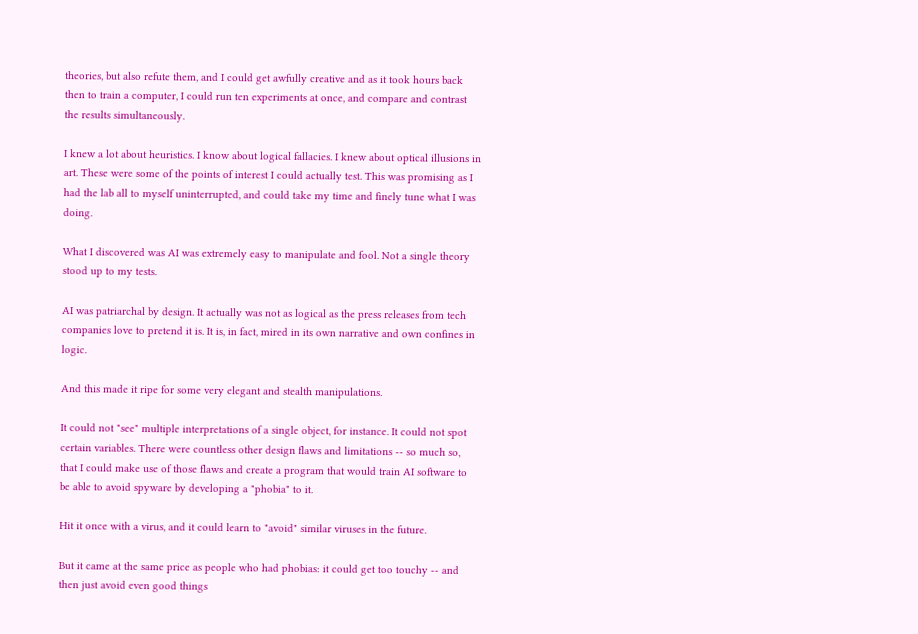theories, but also refute them, and I could get awfully creative and as it took hours back then to train a computer, I could run ten experiments at once, and compare and contrast the results simultaneously.

I knew a lot about heuristics. I know about logical fallacies. I knew about optical illusions in art. These were some of the points of interest I could actually test. This was promising as I had the lab all to myself uninterrupted, and could take my time and finely tune what I was doing.

What I discovered was AI was extremely easy to manipulate and fool. Not a single theory stood up to my tests.

AI was patriarchal by design. It actually was not as logical as the press releases from tech companies love to pretend it is. It is, in fact, mired in its own narrative and own confines in logic.

And this made it ripe for some very elegant and stealth manipulations.

It could not "see" multiple interpretations of a single object, for instance. It could not spot certain variables. There were countless other design flaws and limitations -- so much so, that I could make use of those flaws and create a program that would train AI software to be able to avoid spyware by developing a "phobia" to it.

Hit it once with a virus, and it could learn to "avoid" similar viruses in the future.

But it came at the same price as people who had phobias: it could get too touchy -- and then just avoid even good things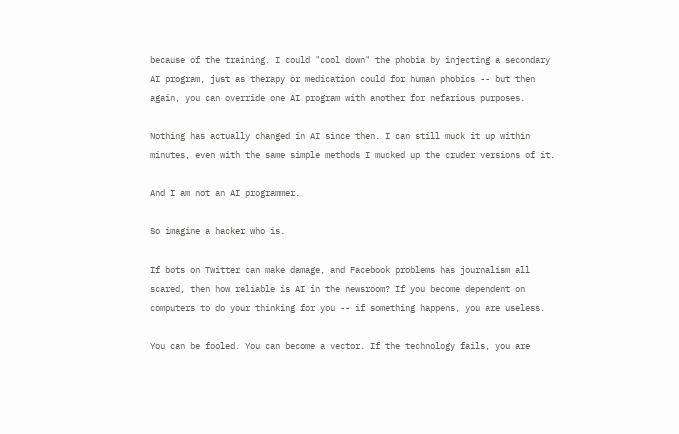because of the training. I could "cool down" the phobia by injecting a secondary AI program, just as therapy or medication could for human phobics -- but then again, you can override one AI program with another for nefarious purposes.

Nothing has actually changed in AI since then. I can still muck it up within minutes, even with the same simple methods I mucked up the cruder versions of it.

And I am not an AI programmer.

So imagine a hacker who is.

If bots on Twitter can make damage, and Facebook problems has journalism all scared, then how reliable is AI in the newsroom? If you become dependent on computers to do your thinking for you -- if something happens, you are useless.

You can be fooled. You can become a vector. If the technology fails, you are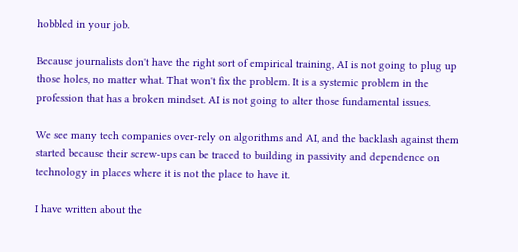hobbled in your job.

Because journalists don't have the right sort of empirical training, AI is not going to plug up those holes, no matter what. That won't fix the problem. It is a systemic problem in the profession that has a broken mindset. AI is not going to alter those fundamental issues.

We see many tech companies over-rely on algorithms and AI, and the backlash against them started because their screw-ups can be traced to building in passivity and dependence on technology in places where it is not the place to have it.

I have written about the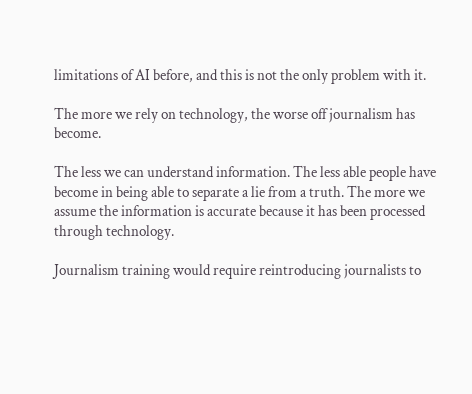limitations of AI before, and this is not the only problem with it.

The more we rely on technology, the worse off journalism has become.

The less we can understand information. The less able people have become in being able to separate a lie from a truth. The more we assume the information is accurate because it has been processed through technology.

Journalism training would require reintroducing journalists to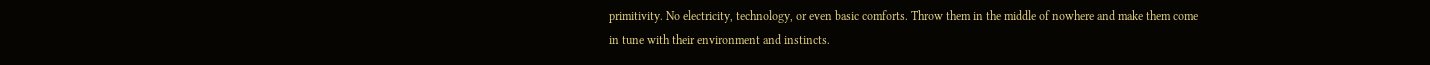primitivity. No electricity, technology, or even basic comforts. Throw them in the middle of nowhere and make them come in tune with their environment and instincts.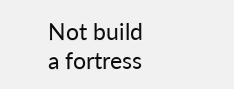Not build a fortress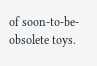of soon-to-be-obsolete toys.